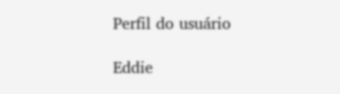Perfil do usuário

Eddie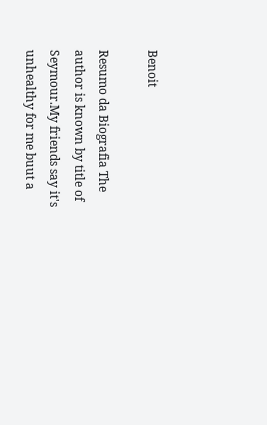Benoit

Resumo da Biografia The author is known by title of Seymour.My friends say it's unhealthy for me buut a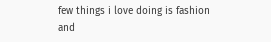few things i love doing is fashion and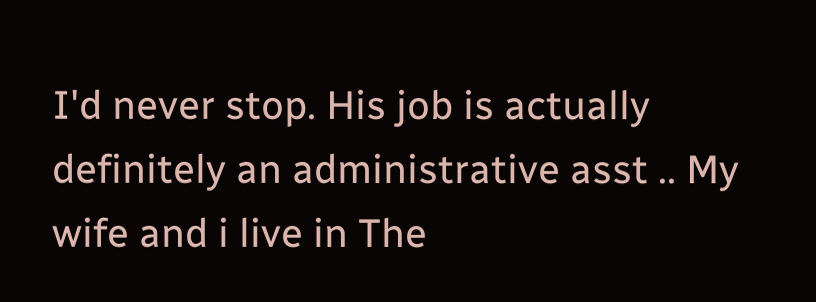I'd never stop. His job is actually definitely an administrative asst .. My wife and i live in The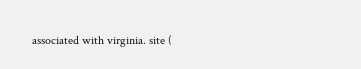associated with virginia. site (